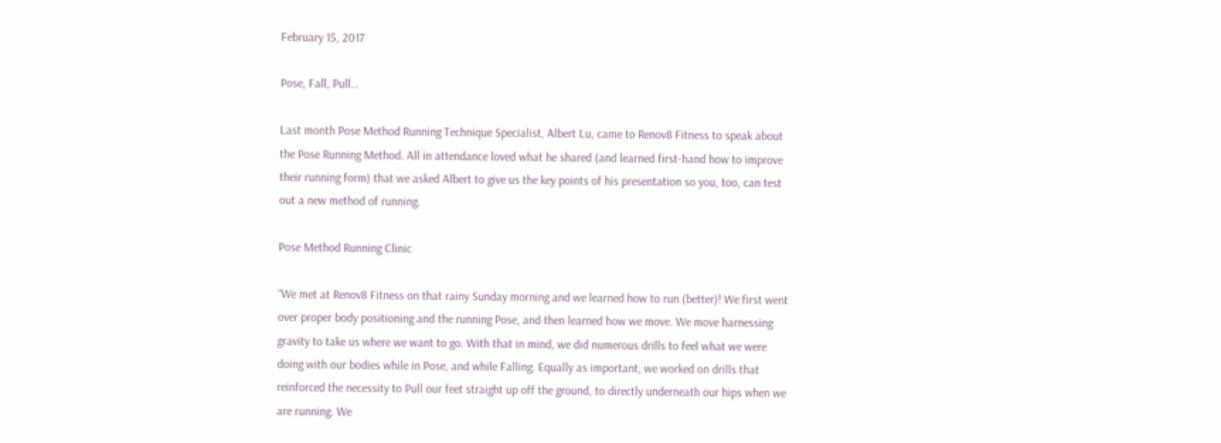February 15, 2017

Pose, Fall, Pull…

Last month Pose Method Running Technique Specialist, Albert Lu, came to Renov8 Fitness to speak about the Pose Running Method. All in attendance loved what he shared (and learned first-hand how to improve their running form) that we asked Albert to give us the key points of his presentation so you, too, can test out a new method of running.

Pose Method Running Clinic

“We met at Renov8 Fitness on that rainy Sunday morning and we learned how to run (better)! We first went over proper body positioning and the running Pose, and then learned how we move. We move harnessing gravity to take us where we want to go. With that in mind, we did numerous drills to feel what we were doing with our bodies while in Pose, and while Falling. Equally as important, we worked on drills that reinforced the necessity to Pull our feet straight up off the ground, to directly underneath our hips when we are running. We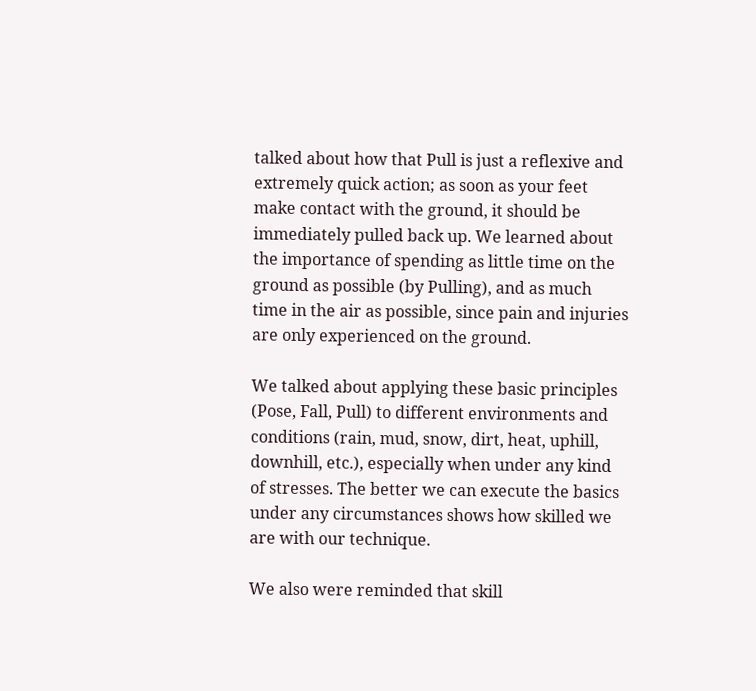talked about how that Pull is just a reflexive and extremely quick action; as soon as your feet make contact with the ground, it should be immediately pulled back up. We learned about the importance of spending as little time on the ground as possible (by Pulling), and as much time in the air as possible, since pain and injuries are only experienced on the ground.

We talked about applying these basic principles (Pose, Fall, Pull) to different environments and conditions (rain, mud, snow, dirt, heat, uphill, downhill, etc.), especially when under any kind of stresses. The better we can execute the basics under any circumstances shows how skilled we are with our technique.

We also were reminded that skill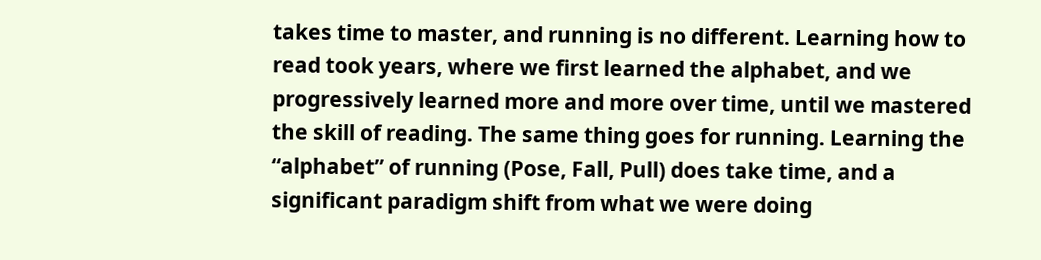takes time to master, and running is no different. Learning how to read took years, where we first learned the alphabet, and we progressively learned more and more over time, until we mastered the skill of reading. The same thing goes for running. Learning the “alphabet” of running (Pose, Fall, Pull) does take time, and a significant paradigm shift from what we were doing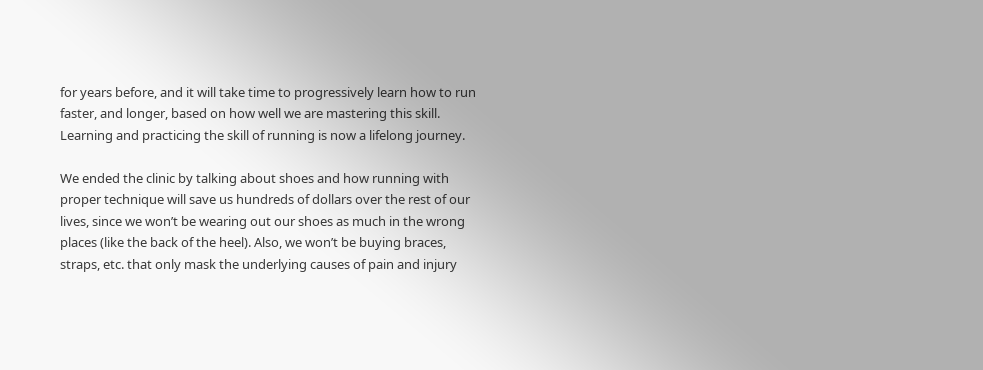for years before, and it will take time to progressively learn how to run faster, and longer, based on how well we are mastering this skill. Learning and practicing the skill of running is now a lifelong journey.

We ended the clinic by talking about shoes and how running with proper technique will save us hundreds of dollars over the rest of our lives, since we won’t be wearing out our shoes as much in the wrong places (like the back of the heel). Also, we won’t be buying braces, straps, etc. that only mask the underlying causes of pain and injury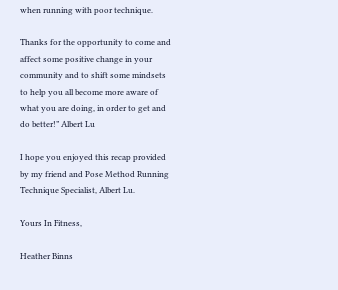when running with poor technique.

Thanks for the opportunity to come and affect some positive change in your community and to shift some mindsets to help you all become more aware of what you are doing, in order to get and do better!” Albert Lu

I hope you enjoyed this recap provided by my friend and Pose Method Running Technique Specialist, Albert Lu.

Yours In Fitness,

Heather Binns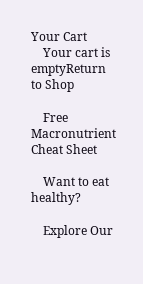Your Cart
    Your cart is emptyReturn to Shop

    Free Macronutrient Cheat Sheet

    Want to eat healthy?

    Explore Our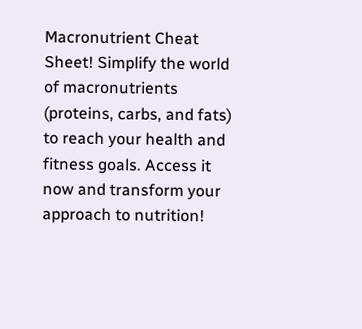Macronutrient Cheat Sheet! Simplify the world of macronutrients (proteins, carbs, and fats) to reach your health and fitness goals. Access it now and transform your approach to nutrition!